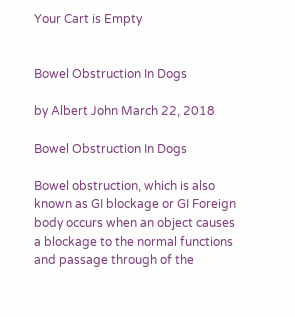Your Cart is Empty


Bowel Obstruction In Dogs

by Albert John March 22, 2018

Bowel Obstruction In Dogs

Bowel obstruction, which is also known as GI blockage or GI Foreign body occurs when an object causes a blockage to the normal functions and passage through of the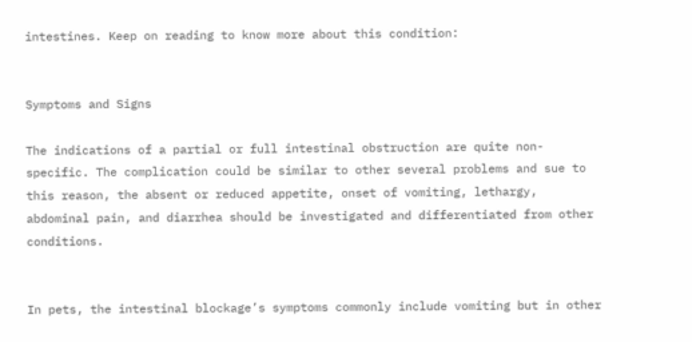intestines. Keep on reading to know more about this condition:


Symptoms and Signs

The indications of a partial or full intestinal obstruction are quite non-specific. The complication could be similar to other several problems and sue to this reason, the absent or reduced appetite, onset of vomiting, lethargy, abdominal pain, and diarrhea should be investigated and differentiated from other conditions.


In pets, the intestinal blockage’s symptoms commonly include vomiting but in other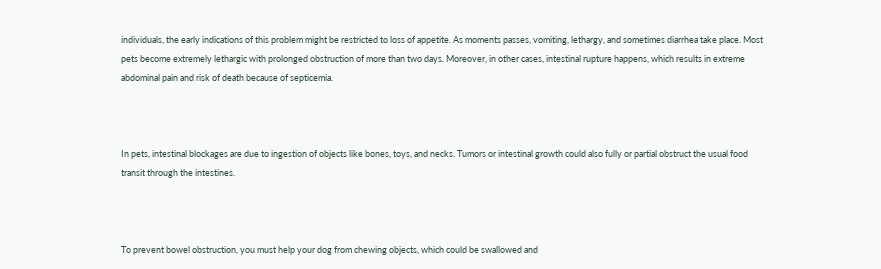individuals, the early indications of this problem might be restricted to loss of appetite. As moments passes, vomiting, lethargy, and sometimes diarrhea take place. Most pets become extremely lethargic with prolonged obstruction of more than two days. Moreover, in other cases, intestinal rupture happens, which results in extreme abdominal pain and risk of death because of septicemia.



In pets, intestinal blockages are due to ingestion of objects like bones, toys, and necks. Tumors or intestinal growth could also fully or partial obstruct the usual food transit through the intestines.



To prevent bowel obstruction, you must help your dog from chewing objects, which could be swallowed and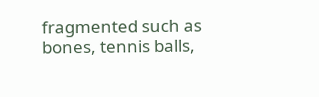fragmented such as bones, tennis balls,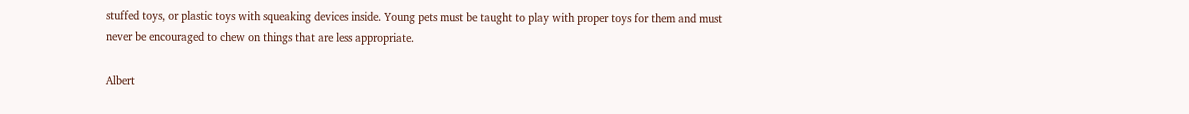stuffed toys, or plastic toys with squeaking devices inside. Young pets must be taught to play with proper toys for them and must never be encouraged to chew on things that are less appropriate.

Albert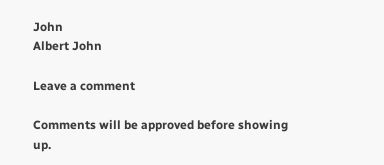John
Albert John

Leave a comment

Comments will be approved before showing up.